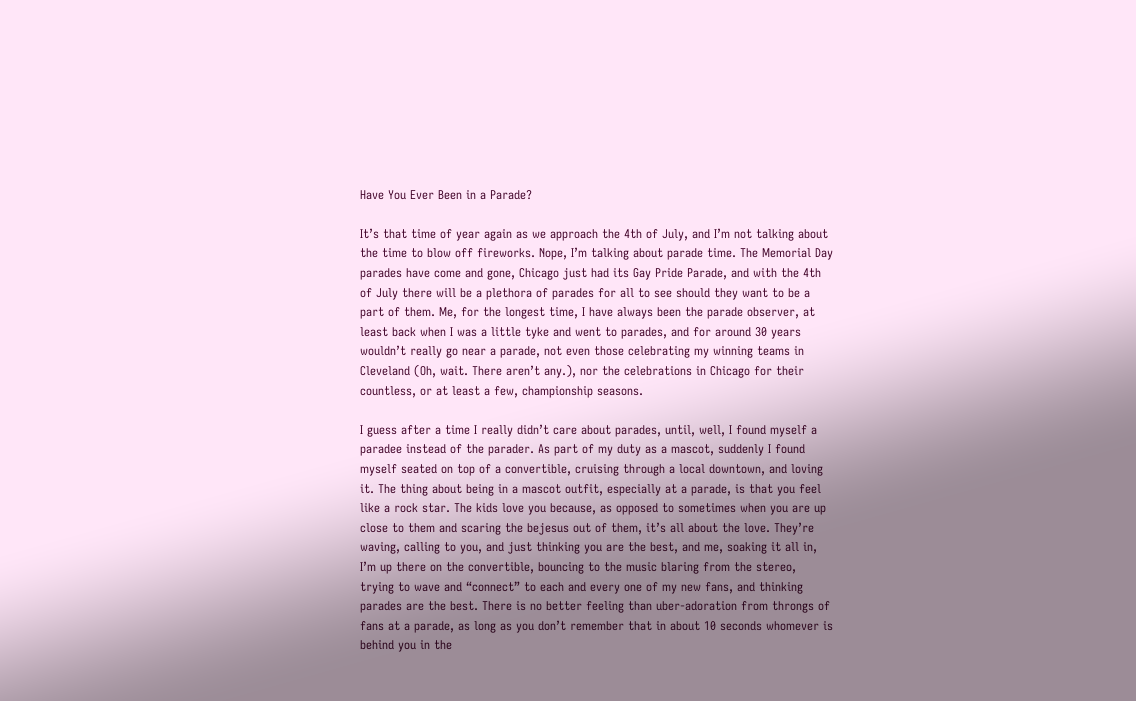Have You Ever Been in a Parade?

It’s that time of year again as we approach the 4th of July, and I’m not talking about the time to blow off fireworks. Nope, I’m talking about parade time. The Memorial Day parades have come and gone, Chicago just had its Gay Pride Parade, and with the 4th of July there will be a plethora of parades for all to see should they want to be a part of them. Me, for the longest time, I have always been the parade observer, at least back when I was a little tyke and went to parades, and for around 30 years wouldn’t really go near a parade, not even those celebrating my winning teams in Cleveland (Oh, wait. There aren’t any.), nor the celebrations in Chicago for their countless, or at least a few, championship seasons.

I guess after a time I really didn’t care about parades, until, well, I found myself a paradee instead of the parader. As part of my duty as a mascot, suddenly I found myself seated on top of a convertible, cruising through a local downtown, and loving it. The thing about being in a mascot outfit, especially at a parade, is that you feel like a rock star. The kids love you because, as opposed to sometimes when you are up close to them and scaring the bejesus out of them, it’s all about the love. They’re waving, calling to you, and just thinking you are the best, and me, soaking it all in, I’m up there on the convertible, bouncing to the music blaring from the stereo, trying to wave and “connect” to each and every one of my new fans, and thinking parades are the best. There is no better feeling than uber-adoration from throngs of fans at a parade, as long as you don’t remember that in about 10 seconds whomever is behind you in the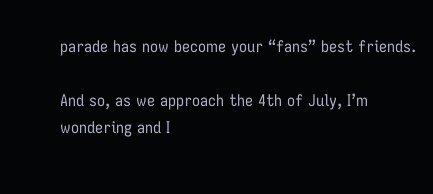parade has now become your “fans” best friends.

And so, as we approach the 4th of July, I’m wondering and I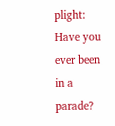plight: Have you ever been in a parade?